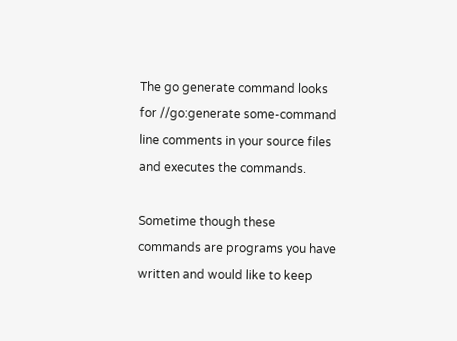The go generate command looks for //go:generate some-command line comments in your source files and executes the commands.

Sometime though these commands are programs you have written and would like to keep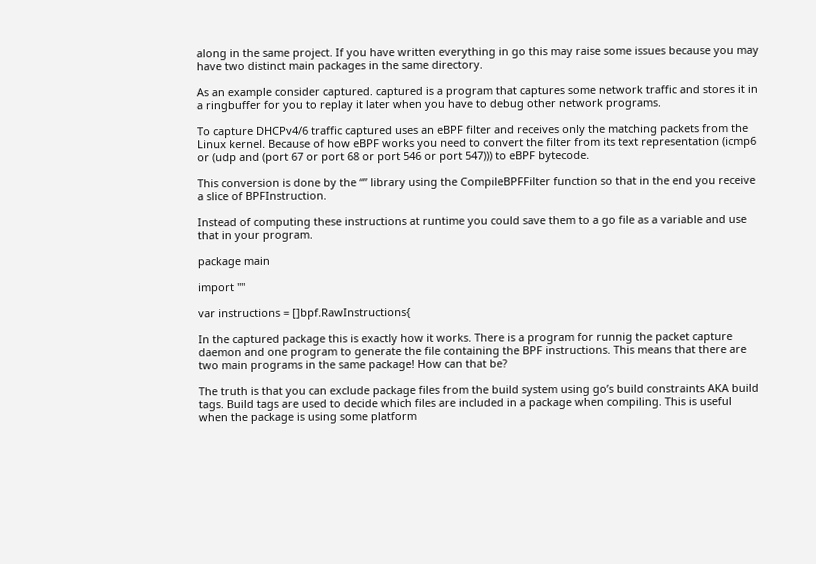along in the same project. If you have written everything in go this may raise some issues because you may have two distinct main packages in the same directory.

As an example consider captured. captured is a program that captures some network traffic and stores it in a ringbuffer for you to replay it later when you have to debug other network programs.

To capture DHCPv4/6 traffic captured uses an eBPF filter and receives only the matching packets from the Linux kernel. Because of how eBPF works you need to convert the filter from its text representation (icmp6 or (udp and (port 67 or port 68 or port 546 or port 547))) to eBPF bytecode.

This conversion is done by the “” library using the CompileBPFFilter function so that in the end you receive a slice of BPFInstruction.

Instead of computing these instructions at runtime you could save them to a go file as a variable and use that in your program.

package main

import ""

var instructions = []bpf.RawInstructions{

In the captured package this is exactly how it works. There is a program for runnig the packet capture daemon and one program to generate the file containing the BPF instructions. This means that there are two main programs in the same package! How can that be?

The truth is that you can exclude package files from the build system using go’s build constraints AKA build tags. Build tags are used to decide which files are included in a package when compiling. This is useful when the package is using some platform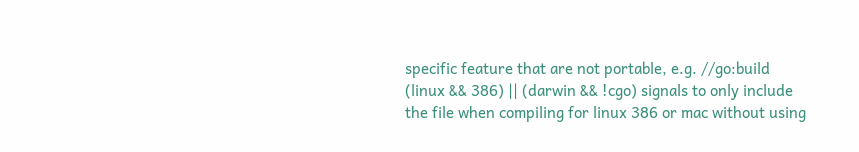specific feature that are not portable, e.g. //go:build (linux && 386) || (darwin && !cgo) signals to only include the file when compiling for linux 386 or mac without using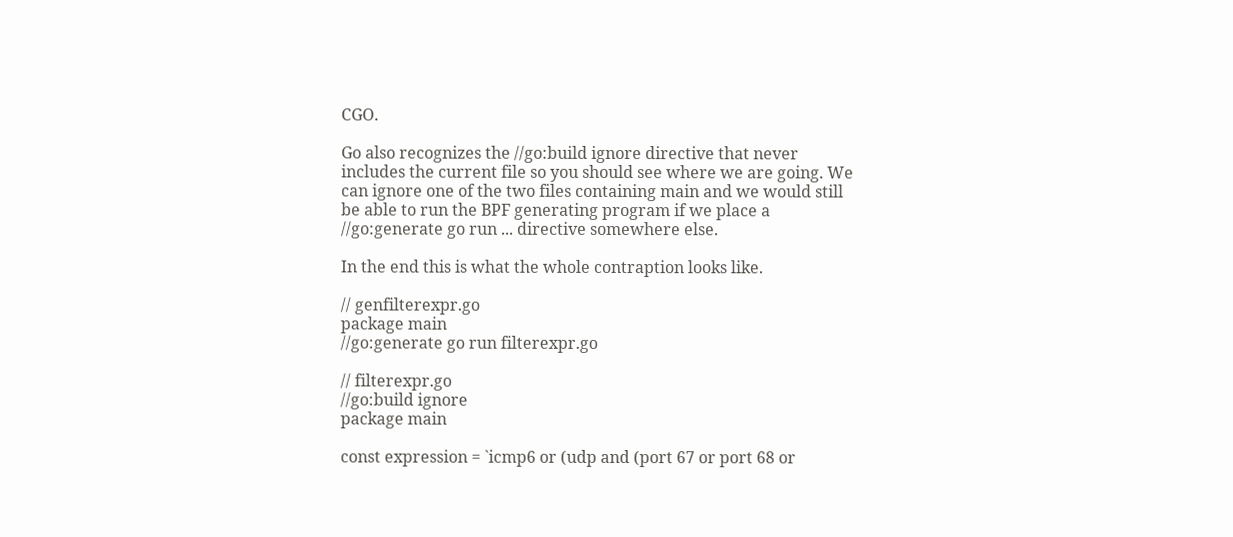CGO.

Go also recognizes the //go:build ignore directive that never includes the current file so you should see where we are going. We can ignore one of the two files containing main and we would still be able to run the BPF generating program if we place a //go:generate go run ... directive somewhere else.

In the end this is what the whole contraption looks like.

// genfilterexpr.go
package main
//go:generate go run filterexpr.go

// filterexpr.go
//go:build ignore
package main

const expression = `icmp6 or (udp and (port 67 or port 68 or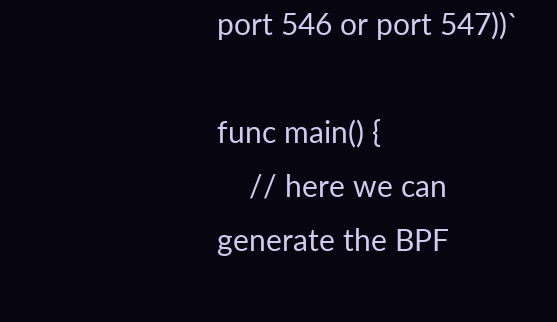port 546 or port 547))`

func main() {
    // here we can generate the BPF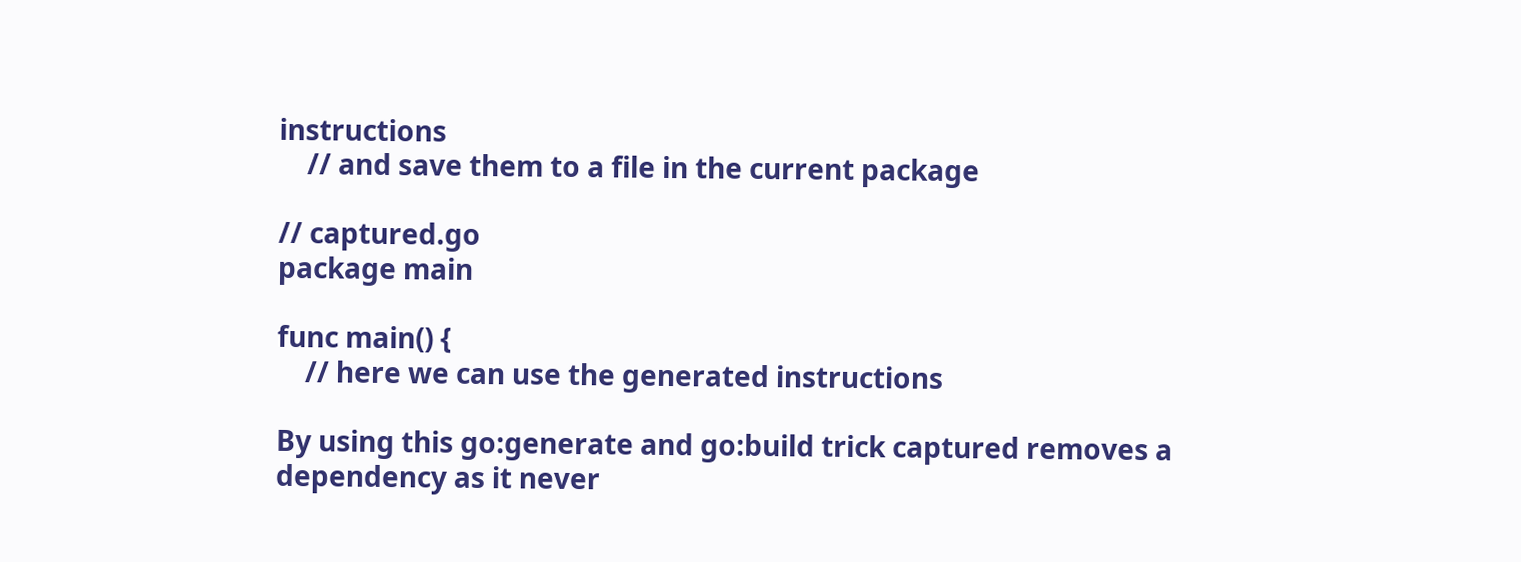instructions
    // and save them to a file in the current package

// captured.go
package main

func main() {
    // here we can use the generated instructions

By using this go:generate and go:build trick captured removes a dependency as it never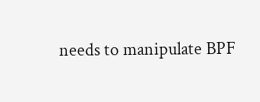needs to manipulate BPF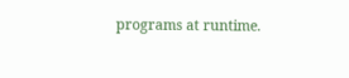programs at runtime.